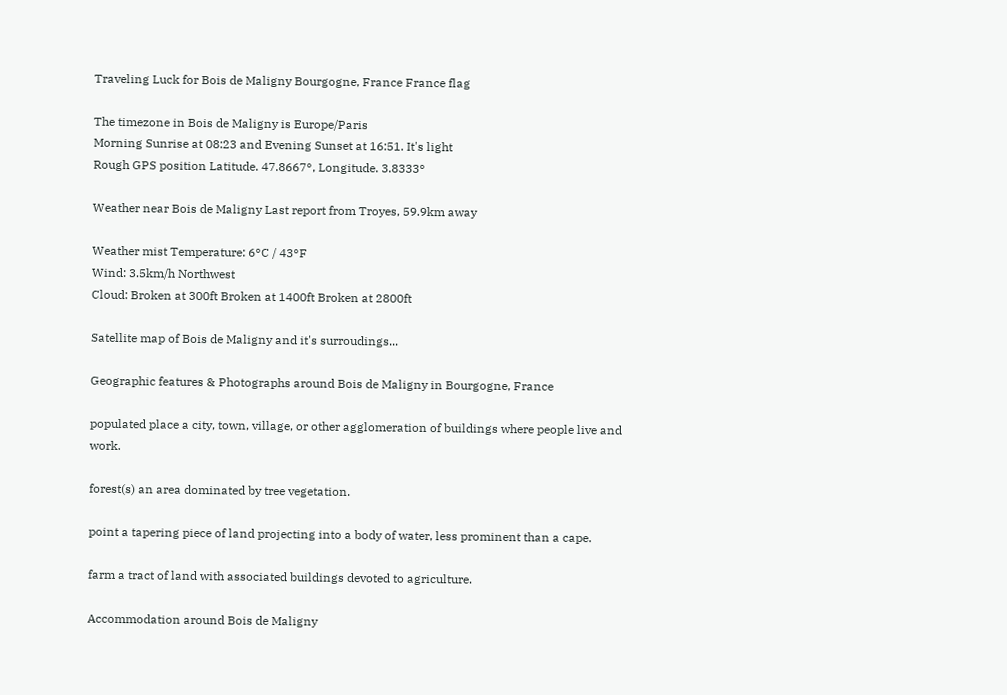Traveling Luck for Bois de Maligny Bourgogne, France France flag

The timezone in Bois de Maligny is Europe/Paris
Morning Sunrise at 08:23 and Evening Sunset at 16:51. It's light
Rough GPS position Latitude. 47.8667°, Longitude. 3.8333°

Weather near Bois de Maligny Last report from Troyes, 59.9km away

Weather mist Temperature: 6°C / 43°F
Wind: 3.5km/h Northwest
Cloud: Broken at 300ft Broken at 1400ft Broken at 2800ft

Satellite map of Bois de Maligny and it's surroudings...

Geographic features & Photographs around Bois de Maligny in Bourgogne, France

populated place a city, town, village, or other agglomeration of buildings where people live and work.

forest(s) an area dominated by tree vegetation.

point a tapering piece of land projecting into a body of water, less prominent than a cape.

farm a tract of land with associated buildings devoted to agriculture.

Accommodation around Bois de Maligny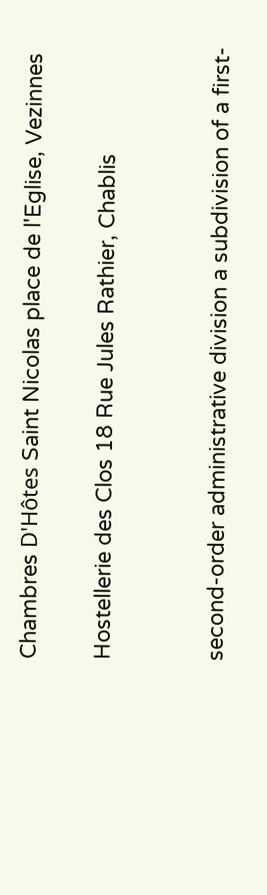Chambres D'Hôtes Saint Nicolas place de l'Eglise, Vezinnes

Hostellerie des Clos 18 Rue Jules Rathier, Chablis


second-order administrative division a subdivision of a first-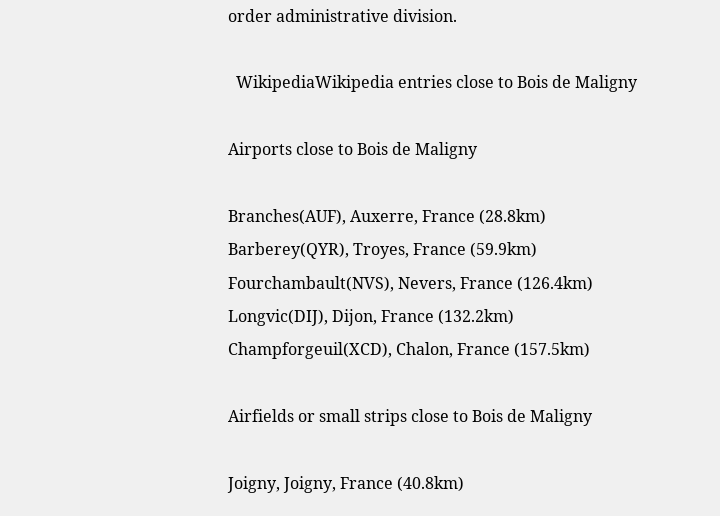order administrative division.

  WikipediaWikipedia entries close to Bois de Maligny

Airports close to Bois de Maligny

Branches(AUF), Auxerre, France (28.8km)
Barberey(QYR), Troyes, France (59.9km)
Fourchambault(NVS), Nevers, France (126.4km)
Longvic(DIJ), Dijon, France (132.2km)
Champforgeuil(XCD), Chalon, France (157.5km)

Airfields or small strips close to Bois de Maligny

Joigny, Joigny, France (40.8km)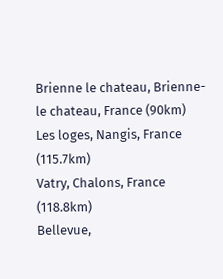Brienne le chateau, Brienne-le chateau, France (90km)
Les loges, Nangis, France (115.7km)
Vatry, Chalons, France (118.8km)
Bellevue,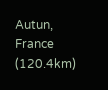Autun, France (120.4km)